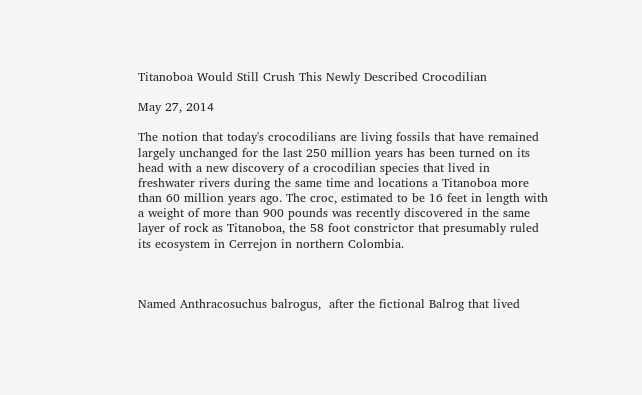Titanoboa Would Still Crush This Newly Described Crocodilian

May 27, 2014

The notion that today's crocodilians are living fossils that have remained largely unchanged for the last 250 million years has been turned on its head with a new discovery of a crocodilian species that lived in freshwater rivers during the same time and locations a Titanoboa more than 60 million years ago. The croc, estimated to be 16 feet in length with a weight of more than 900 pounds was recently discovered in the same layer of rock as Titanoboa, the 58 foot constrictor that presumably ruled its ecosystem in Cerrejon in northern Colombia.



Named Anthracosuchus balrogus,  after the fictional Balrog that lived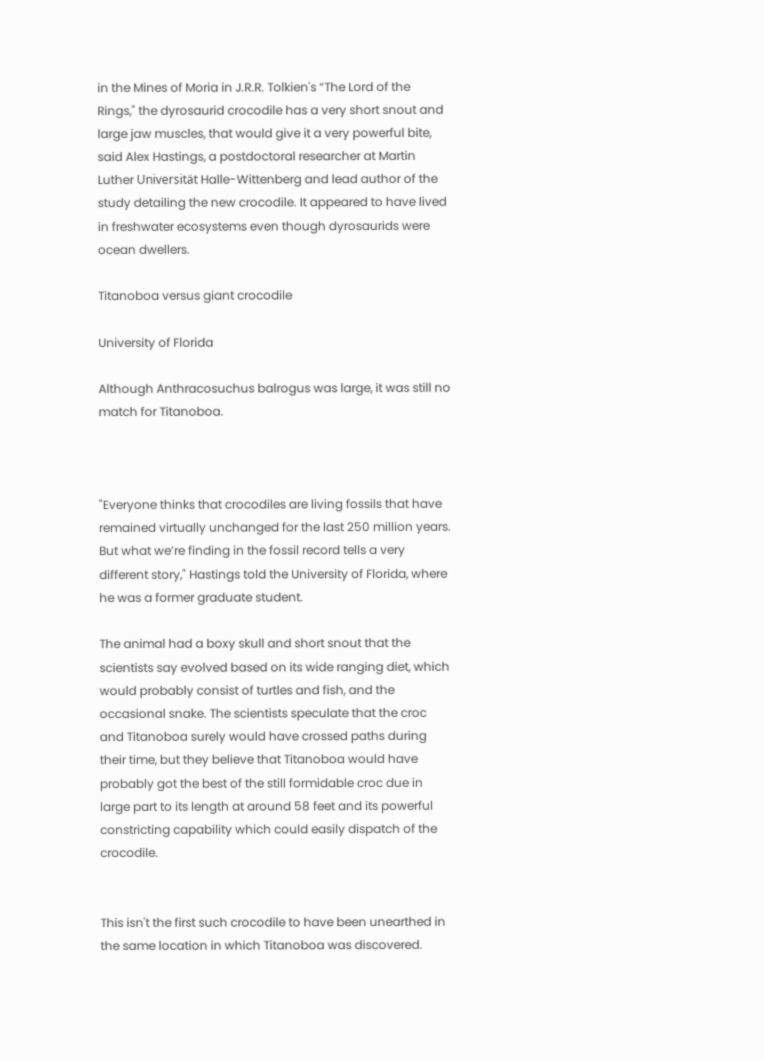in the Mines of Moria in J.R.R. Tolkien's “The Lord of the Rings," the dyrosaurid crocodile has a very short snout and large jaw muscles, that would give it a very powerful bite, said Alex Hastings, a postdoctoral researcher at Martin Luther Universität Halle-Wittenberg and lead author of the study detailing the new crocodile. It appeared to have lived in freshwater ecosystems even though dyrosaurids were ocean dwellers.

Titanoboa versus giant crocodile

University of Florida

Although Anthracosuchus balrogus was large, it was still no match for Titanoboa.



"Everyone thinks that crocodiles are living fossils that have remained virtually unchanged for the last 250 million years. But what we’re finding in the fossil record tells a very different story," Hastings told the University of Florida, where he was a former graduate student.

The animal had a boxy skull and short snout that the scientists say evolved based on its wide ranging diet, which would probably consist of turtles and fish, and the occasional snake. The scientists speculate that the croc and Titanoboa surely would have crossed paths during their time, but they believe that Titanoboa would have probably got the best of the still formidable croc due in large part to its length at around 58 feet and its powerful constricting capability which could easily dispatch of the crocodile.


This isn't the first such crocodile to have been unearthed in the same location in which Titanoboa was discovered.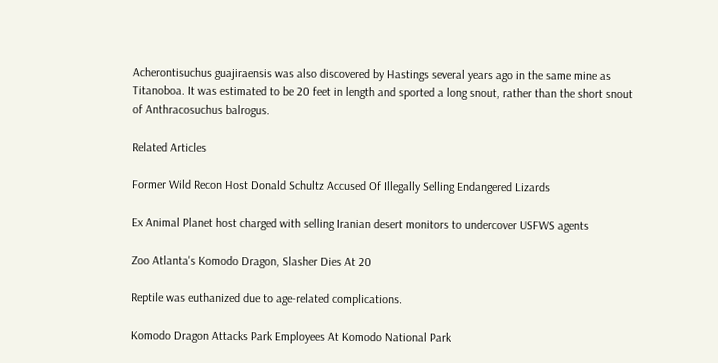Acherontisuchus guajiraensis was also discovered by Hastings several years ago in the same mine as Titanoboa. It was estimated to be 20 feet in length and sported a long snout, rather than the short snout of Anthracosuchus balrogus.

Related Articles

Former Wild Recon Host Donald Schultz Accused Of Illegally Selling Endangered Lizards

Ex Animal Planet host charged with selling Iranian desert monitors to undercover USFWS agents

Zoo Atlanta's Komodo Dragon, Slasher Dies At 20

Reptile was euthanized due to age-related complications.

Komodo Dragon Attacks Park Employees At Komodo National Park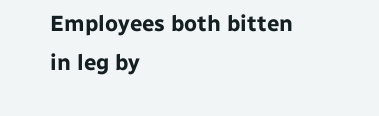Employees both bitten in leg by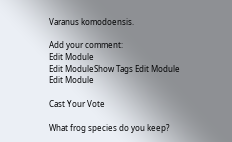Varanus komodoensis.

Add your comment:
Edit Module
Edit ModuleShow Tags Edit Module
Edit Module

Cast Your Vote

What frog species do you keep?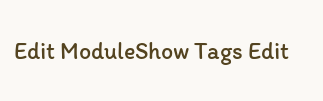Edit ModuleShow Tags Edit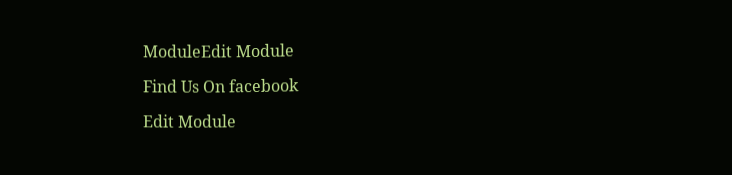ModuleEdit Module

Find Us On facebook

Edit Module